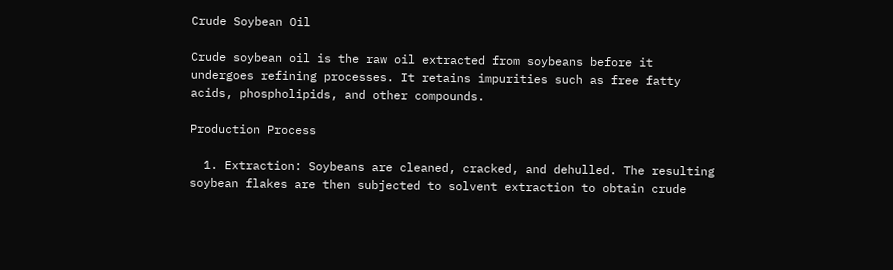Crude Soybean Oil

Crude soybean oil is the raw oil extracted from soybeans before it undergoes refining processes. It retains impurities such as free fatty acids, phospholipids, and other compounds.

Production Process

  1. Extraction: Soybeans are cleaned, cracked, and dehulled. The resulting soybean flakes are then subjected to solvent extraction to obtain crude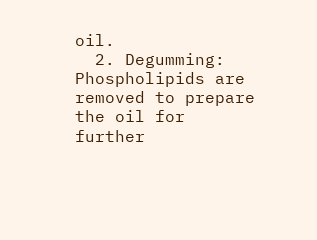oil.
  2. Degumming: Phospholipids are removed to prepare the oil for further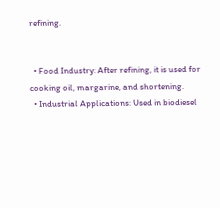refining.


  • Food Industry: After refining, it is used for cooking oil, margarine, and shortening.
  • Industrial Applications: Used in biodiesel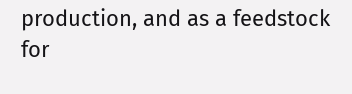production, and as a feedstock for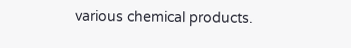various chemical products.